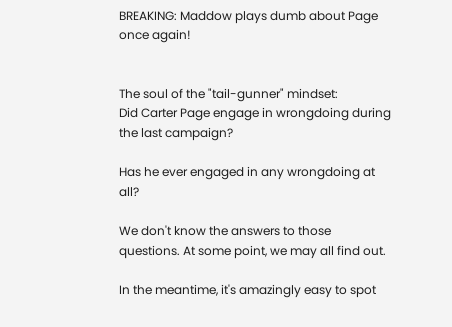BREAKING: Maddow plays dumb about Page once again!


The soul of the "tail-gunner" mindset:
Did Carter Page engage in wrongdoing during the last campaign?

Has he ever engaged in any wrongdoing at all?

We don't know the answers to those questions. At some point, we may all find out.

In the meantime, it's amazingly easy to spot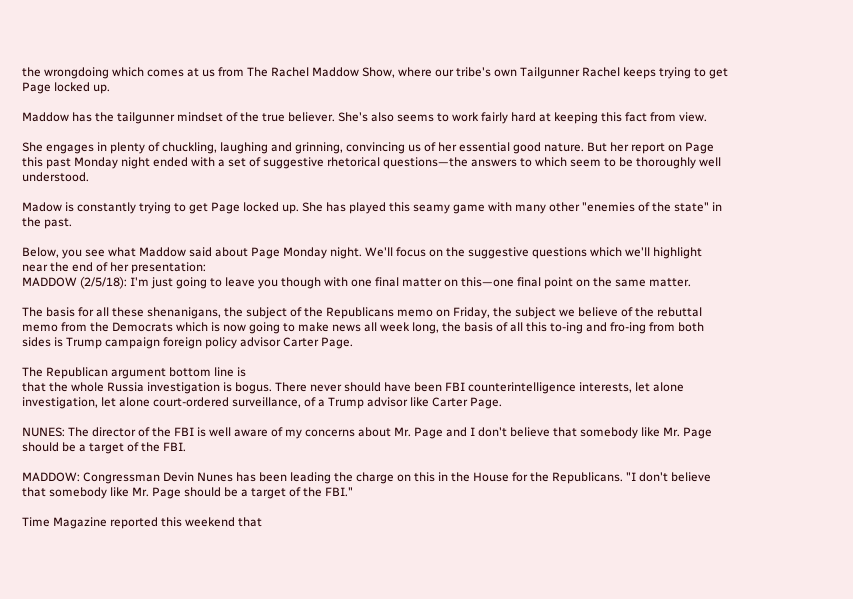the wrongdoing which comes at us from The Rachel Maddow Show, where our tribe's own Tailgunner Rachel keeps trying to get Page locked up.

Maddow has the tailgunner mindset of the true believer. She's also seems to work fairly hard at keeping this fact from view.

She engages in plenty of chuckling, laughing and grinning, convincing us of her essential good nature. But her report on Page this past Monday night ended with a set of suggestive rhetorical questions—the answers to which seem to be thoroughly well understood.

Madow is constantly trying to get Page locked up. She has played this seamy game with many other "enemies of the state" in the past.

Below, you see what Maddow said about Page Monday night. We'll focus on the suggestive questions which we'll highlight near the end of her presentation:
MADDOW (2/5/18): I'm just going to leave you though with one final matter on this—one final point on the same matter.

The basis for all these shenanigans, the subject of the Republicans memo on Friday, the subject we believe of the rebuttal memo from the Democrats which is now going to make news all week long, the basis of all this to-ing and fro-ing from both sides is Trump campaign foreign policy advisor Carter Page.

The Republican argument bottom line is
that the whole Russia investigation is bogus. There never should have been FBI counterintelligence interests, let alone investigation, let alone court-ordered surveillance, of a Trump advisor like Carter Page.

NUNES: The director of the FBI is well aware of my concerns about Mr. Page and I don't believe that somebody like Mr. Page should be a target of the FBI.

MADDOW: Congressman Devin Nunes has been leading the charge on this in the House for the Republicans. "I don't believe that somebody like Mr. Page should be a target of the FBI."

Time Magazine reported this weekend that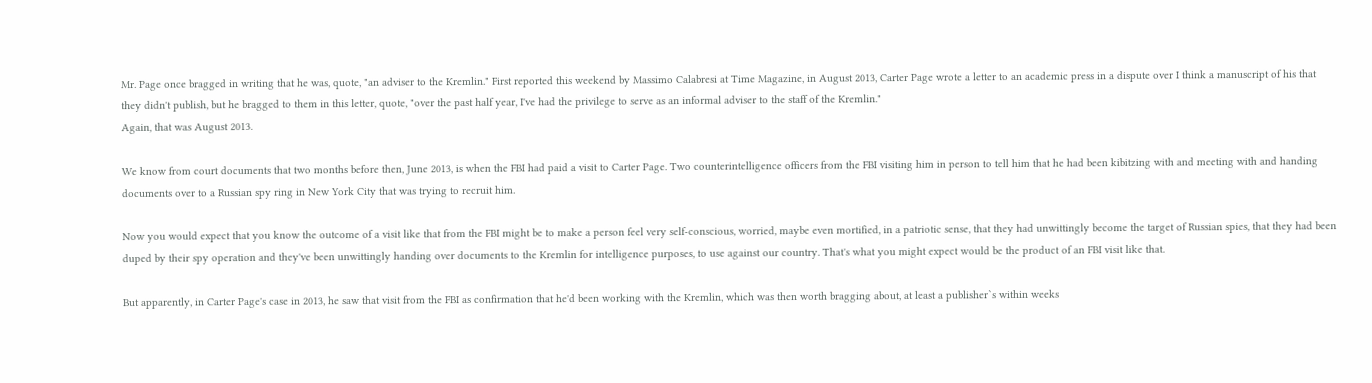Mr. Page once bragged in writing that he was, quote, "an adviser to the Kremlin." First reported this weekend by Massimo Calabresi at Time Magazine, in August 2013, Carter Page wrote a letter to an academic press in a dispute over I think a manuscript of his that they didn't publish, but he bragged to them in this letter, quote, "over the past half year, I've had the privilege to serve as an informal adviser to the staff of the Kremlin."
Again, that was August 2013.

We know from court documents that two months before then, June 2013, is when the FBI had paid a visit to Carter Page. Two counterintelligence officers from the FBI visiting him in person to tell him that he had been kibitzing with and meeting with and handing documents over to a Russian spy ring in New York City that was trying to recruit him.

Now you would expect that you know the outcome of a visit like that from the FBI might be to make a person feel very self-conscious, worried, maybe even mortified, in a patriotic sense, that they had unwittingly become the target of Russian spies, that they had been duped by their spy operation and they've been unwittingly handing over documents to the Kremlin for intelligence purposes, to use against our country. That's what you might expect would be the product of an FBI visit like that.

But apparently, in Carter Page's case in 2013, he saw that visit from the FBI as confirmation that he'd been working with the Kremlin, which was then worth bragging about, at least a publisher`s within weeks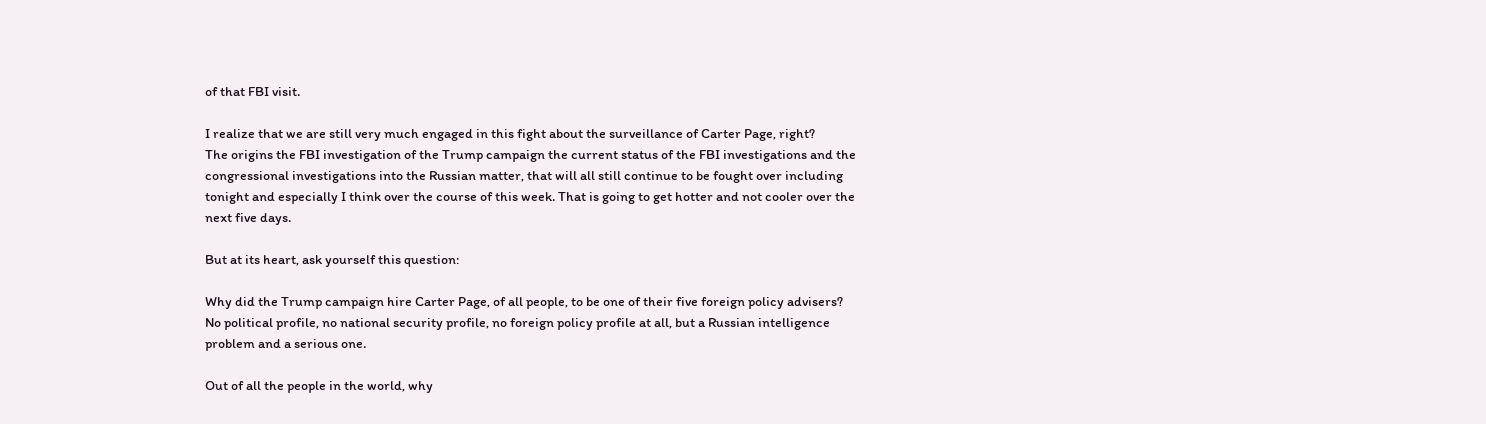of that FBI visit.

I realize that we are still very much engaged in this fight about the surveillance of Carter Page, right?
The origins the FBI investigation of the Trump campaign the current status of the FBI investigations and the congressional investigations into the Russian matter, that will all still continue to be fought over including tonight and especially I think over the course of this week. That is going to get hotter and not cooler over the next five days.

But at its heart, ask yourself this question:

Why did the Trump campaign hire Carter Page, of all people, to be one of their five foreign policy advisers?
No political profile, no national security profile, no foreign policy profile at all, but a Russian intelligence problem and a serious one.

Out of all the people in the world, why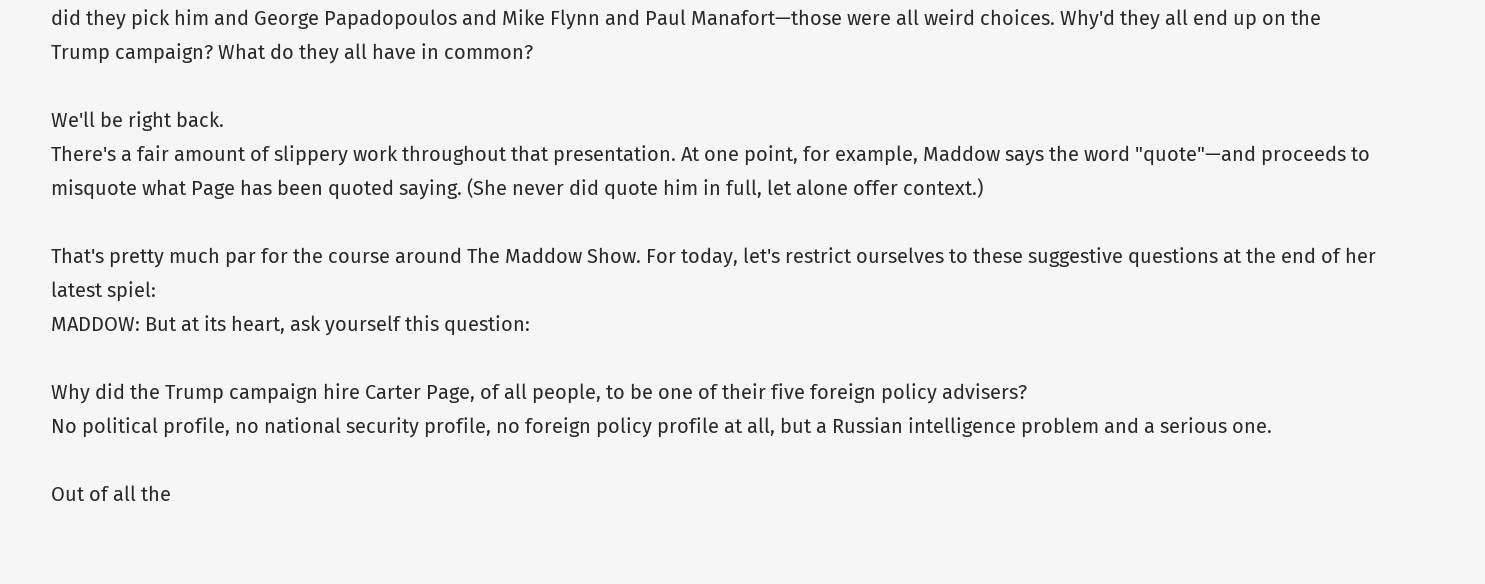did they pick him and George Papadopoulos and Mike Flynn and Paul Manafort—those were all weird choices. Why'd they all end up on the Trump campaign? What do they all have in common?

We'll be right back.
There's a fair amount of slippery work throughout that presentation. At one point, for example, Maddow says the word "quote"—and proceeds to misquote what Page has been quoted saying. (She never did quote him in full, let alone offer context.)

That's pretty much par for the course around The Maddow Show. For today, let's restrict ourselves to these suggestive questions at the end of her latest spiel:
MADDOW: But at its heart, ask yourself this question:

Why did the Trump campaign hire Carter Page, of all people, to be one of their five foreign policy advisers?
No political profile, no national security profile, no foreign policy profile at all, but a Russian intelligence problem and a serious one.

Out of all the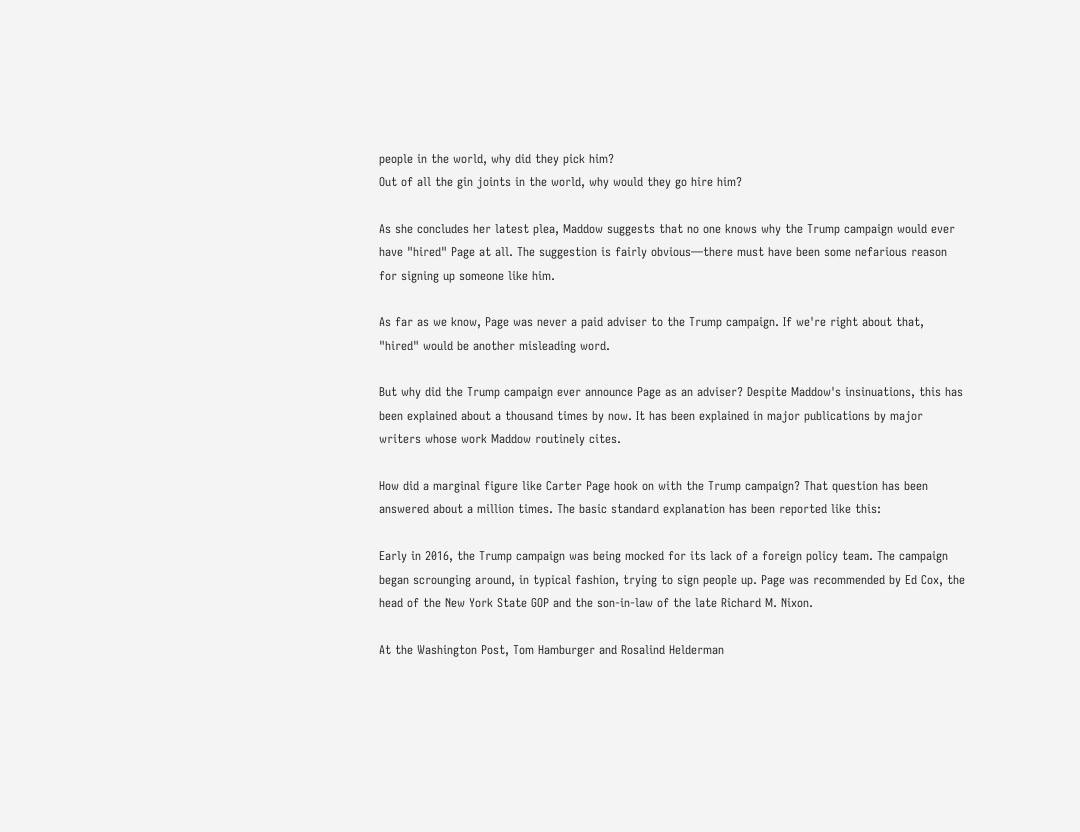people in the world, why did they pick him?
Out of all the gin joints in the world, why would they go hire him?

As she concludes her latest plea, Maddow suggests that no one knows why the Trump campaign would ever have "hired" Page at all. The suggestion is fairly obvious—there must have been some nefarious reason for signing up someone like him.

As far as we know, Page was never a paid adviser to the Trump campaign. If we're right about that, "hired" would be another misleading word.

But why did the Trump campaign ever announce Page as an adviser? Despite Maddow's insinuations, this has been explained about a thousand times by now. It has been explained in major publications by major writers whose work Maddow routinely cites.

How did a marginal figure like Carter Page hook on with the Trump campaign? That question has been answered about a million times. The basic standard explanation has been reported like this:

Early in 2016, the Trump campaign was being mocked for its lack of a foreign policy team. The campaign began scrounging around, in typical fashion, trying to sign people up. Page was recommended by Ed Cox, the head of the New York State GOP and the son-in-law of the late Richard M. Nixon.

At the Washington Post, Tom Hamburger and Rosalind Helderman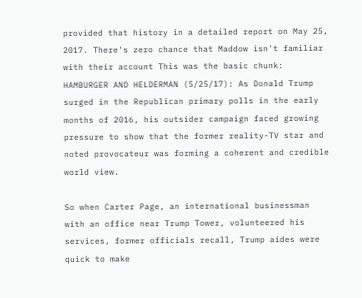provided that history in a detailed report on May 25, 2017. There's zero chance that Maddow isn't familiar with their account This was the basic chunk:
HAMBURGER AND HELDERMAN (5/25/17): As Donald Trump surged in the Republican primary polls in the early months of 2016, his outsider campaign faced growing pressure to show that the former reality-TV star and noted provocateur was forming a coherent and credible world view.

So when Carter Page, an international businessman with an office near Trump Tower, volunteered his services, former officials recall, Trump aides were quick to make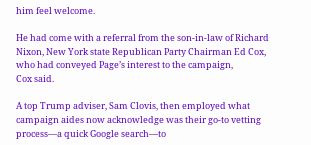him feel welcome.

He had come with a referral from the son-in-law of Richard Nixon, New York state Republican Party Chairman Ed Cox, who had conveyed Page’s interest to the campaign,
Cox said.

A top Trump adviser, Sam Clovis, then employed what campaign aides now acknowledge was their go-to vetting process—a quick Google search—to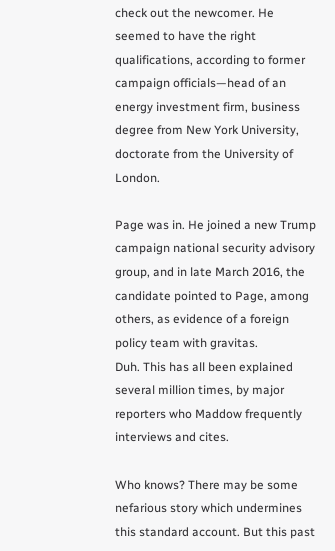check out the newcomer. He seemed to have the right qualifications, according to former campaign officials—head of an energy investment firm, business degree from New York University, doctorate from the University of London.

Page was in. He joined a new Trump campaign national security advisory group, and in late March 2016, the candidate pointed to Page, among others, as evidence of a foreign policy team with gravitas.
Duh. This has all been explained several million times, by major reporters who Maddow frequently interviews and cites.

Who knows? There may be some nefarious story which undermines this standard account. But this past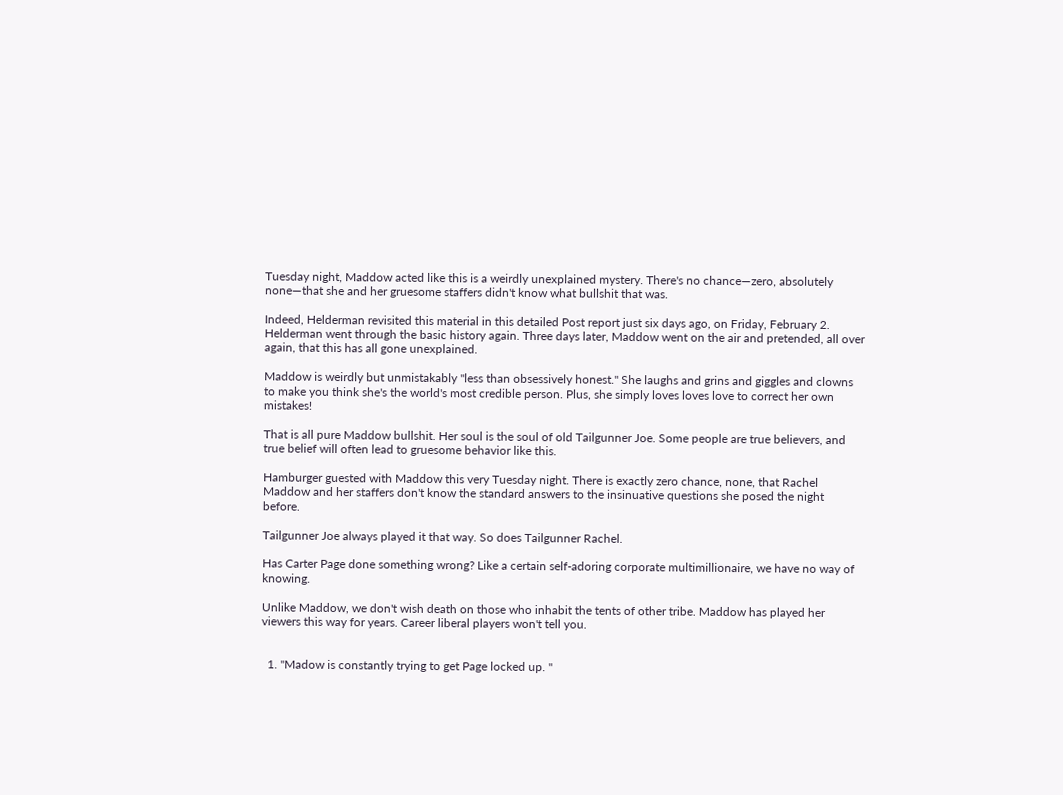Tuesday night, Maddow acted like this is a weirdly unexplained mystery. There's no chance—zero, absolutely none—that she and her gruesome staffers didn't know what bullshit that was.

Indeed, Helderman revisited this material in this detailed Post report just six days ago, on Friday, February 2. Helderman went through the basic history again. Three days later, Maddow went on the air and pretended, all over again, that this has all gone unexplained.

Maddow is weirdly but unmistakably "less than obsessively honest." She laughs and grins and giggles and clowns to make you think she's the world's most credible person. Plus, she simply loves loves love to correct her own mistakes!

That is all pure Maddow bullshit. Her soul is the soul of old Tailgunner Joe. Some people are true believers, and true belief will often lead to gruesome behavior like this.

Hamburger guested with Maddow this very Tuesday night. There is exactly zero chance, none, that Rachel Maddow and her staffers don't know the standard answers to the insinuative questions she posed the night before.

Tailgunner Joe always played it that way. So does Tailgunner Rachel.

Has Carter Page done something wrong? Like a certain self-adoring corporate multimillionaire, we have no way of knowing.

Unlike Maddow, we don't wish death on those who inhabit the tents of other tribe. Maddow has played her viewers this way for years. Career liberal players won't tell you.


  1. "Madow is constantly trying to get Page locked up. "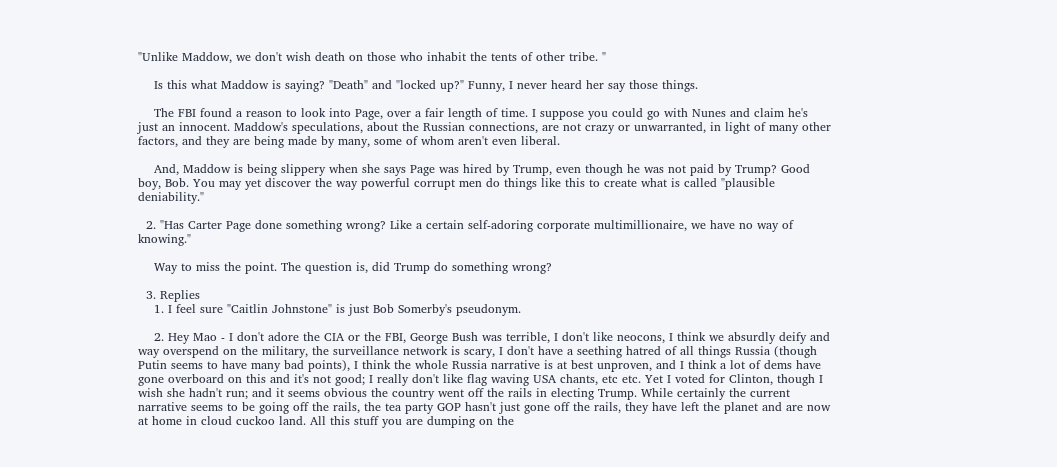"Unlike Maddow, we don't wish death on those who inhabit the tents of other tribe. "

    Is this what Maddow is saying? "Death" and "locked up?" Funny, I never heard her say those things.

    The FBI found a reason to look into Page, over a fair length of time. I suppose you could go with Nunes and claim he's just an innocent. Maddow's speculations, about the Russian connections, are not crazy or unwarranted, in light of many other factors, and they are being made by many, some of whom aren't even liberal.

    And, Maddow is being slippery when she says Page was hired by Trump, even though he was not paid by Trump? Good boy, Bob. You may yet discover the way powerful corrupt men do things like this to create what is called "plausible deniability."

  2. "Has Carter Page done something wrong? Like a certain self-adoring corporate multimillionaire, we have no way of knowing."

    Way to miss the point. The question is, did Trump do something wrong?

  3. Replies
    1. I feel sure "Caitlin Johnstone" is just Bob Somerby's pseudonym.

    2. Hey Mao - I don't adore the CIA or the FBI, George Bush was terrible, I don't like neocons, I think we absurdly deify and way overspend on the military, the surveillance network is scary, I don't have a seething hatred of all things Russia (though Putin seems to have many bad points), I think the whole Russia narrative is at best unproven, and I think a lot of dems have gone overboard on this and it's not good; I really don't like flag waving USA chants, etc etc. Yet I voted for Clinton, though I wish she hadn't run; and it seems obvious the country went off the rails in electing Trump. While certainly the current narrative seems to be going off the rails, the tea party GOP hasn't just gone off the rails, they have left the planet and are now at home in cloud cuckoo land. All this stuff you are dumping on the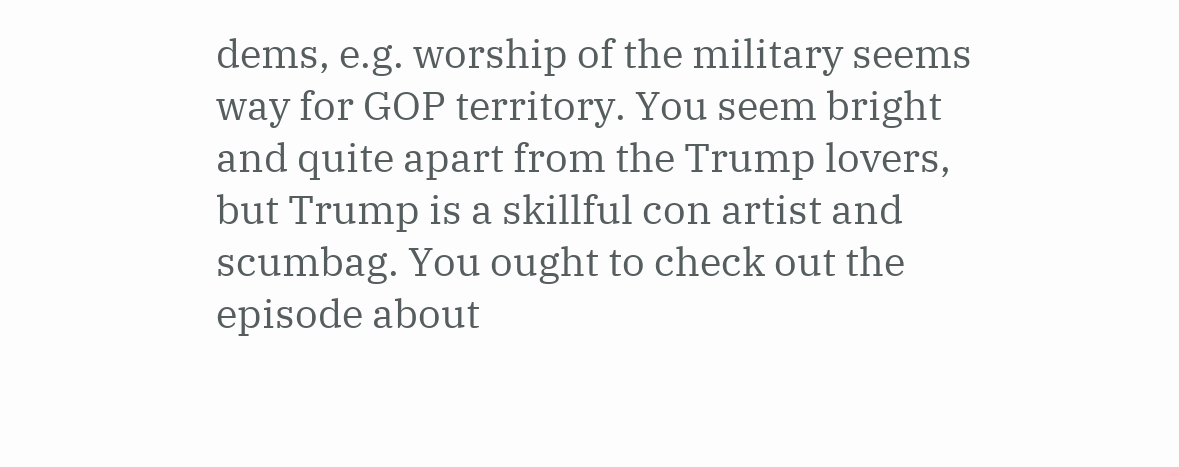dems, e.g. worship of the military seems way for GOP territory. You seem bright and quite apart from the Trump lovers, but Trump is a skillful con artist and scumbag. You ought to check out the episode about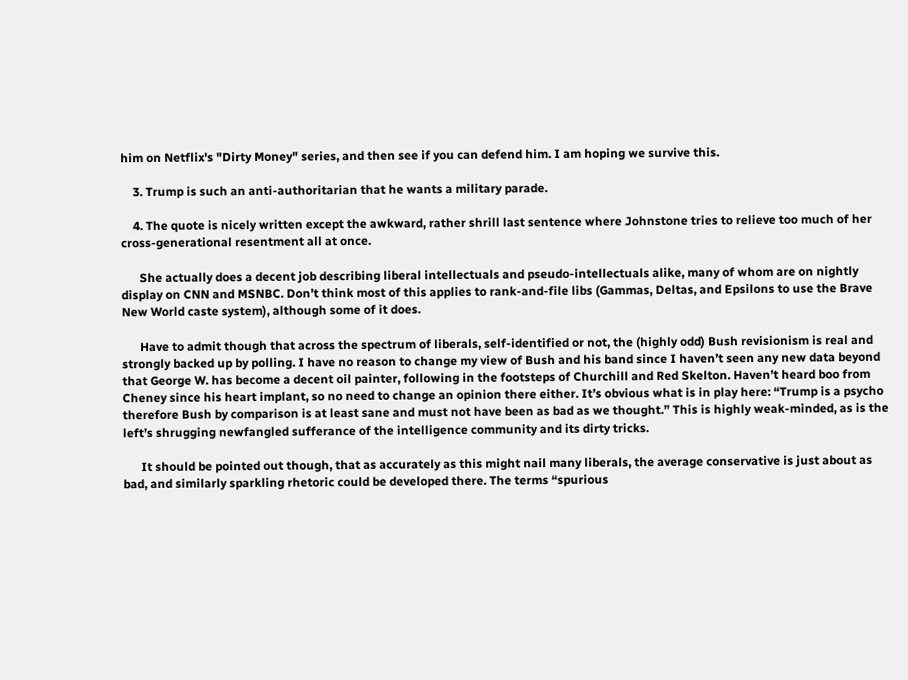him on Netflix's "Dirty Money" series, and then see if you can defend him. I am hoping we survive this.

    3. Trump is such an anti-authoritarian that he wants a military parade.

    4. The quote is nicely written except the awkward, rather shrill last sentence where Johnstone tries to relieve too much of her cross-generational resentment all at once.

      She actually does a decent job describing liberal intellectuals and pseudo-intellectuals alike, many of whom are on nightly display on CNN and MSNBC. Don’t think most of this applies to rank-and-file libs (Gammas, Deltas, and Epsilons to use the Brave New World caste system), although some of it does.

      Have to admit though that across the spectrum of liberals, self-identified or not, the (highly odd) Bush revisionism is real and strongly backed up by polling. I have no reason to change my view of Bush and his band since I haven’t seen any new data beyond that George W. has become a decent oil painter, following in the footsteps of Churchill and Red Skelton. Haven’t heard boo from Cheney since his heart implant, so no need to change an opinion there either. It’s obvious what is in play here: “Trump is a psycho therefore Bush by comparison is at least sane and must not have been as bad as we thought.” This is highly weak-minded, as is the left’s shrugging newfangled sufferance of the intelligence community and its dirty tricks.

      It should be pointed out though, that as accurately as this might nail many liberals, the average conservative is just about as bad, and similarly sparkling rhetoric could be developed there. The terms “spurious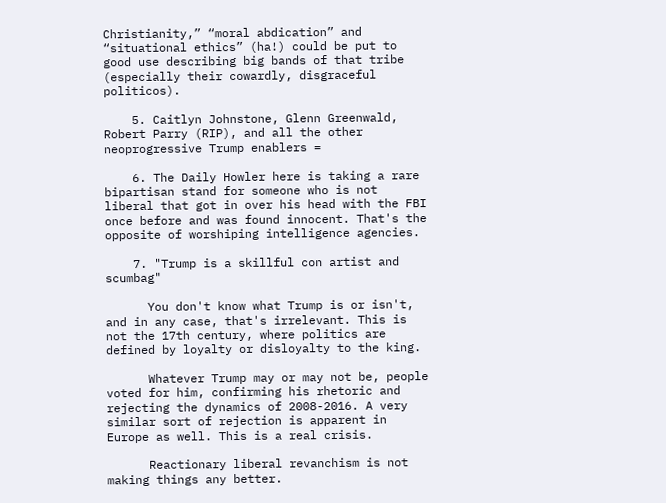Christianity,” “moral abdication” and “situational ethics” (ha!) could be put to good use describing big bands of that tribe (especially their cowardly, disgraceful politicos).

    5. Caitlyn Johnstone, Glenn Greenwald, Robert Parry (RIP), and all the other neoprogressive Trump enablers =

    6. The Daily Howler here is taking a rare bipartisan stand for someone who is not liberal that got in over his head with the FBI once before and was found innocent. That's the opposite of worshiping intelligence agencies.

    7. "Trump is a skillful con artist and scumbag"

      You don't know what Trump is or isn't, and in any case, that's irrelevant. This is not the 17th century, where politics are defined by loyalty or disloyalty to the king.

      Whatever Trump may or may not be, people voted for him, confirming his rhetoric and rejecting the dynamics of 2008-2016. A very similar sort of rejection is apparent in Europe as well. This is a real crisis.

      Reactionary liberal revanchism is not making things any better.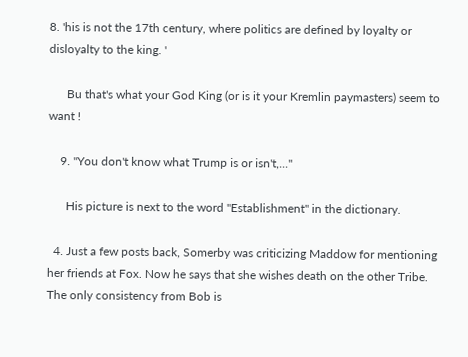8. 'his is not the 17th century, where politics are defined by loyalty or disloyalty to the king. '

      Bu that's what your God King (or is it your Kremlin paymasters) seem to want !

    9. "You don't know what Trump is or isn't,..."

      His picture is next to the word "Establishment" in the dictionary.

  4. Just a few posts back, Somerby was criticizing Maddow for mentioning her friends at Fox. Now he says that she wishes death on the other Tribe. The only consistency from Bob is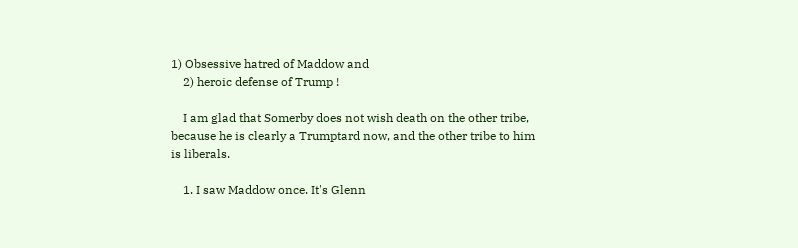1) Obsessive hatred of Maddow and
    2) heroic defense of Trump !

    I am glad that Somerby does not wish death on the other tribe, because he is clearly a Trumptard now, and the other tribe to him is liberals.

    1. I saw Maddow once. It's Glenn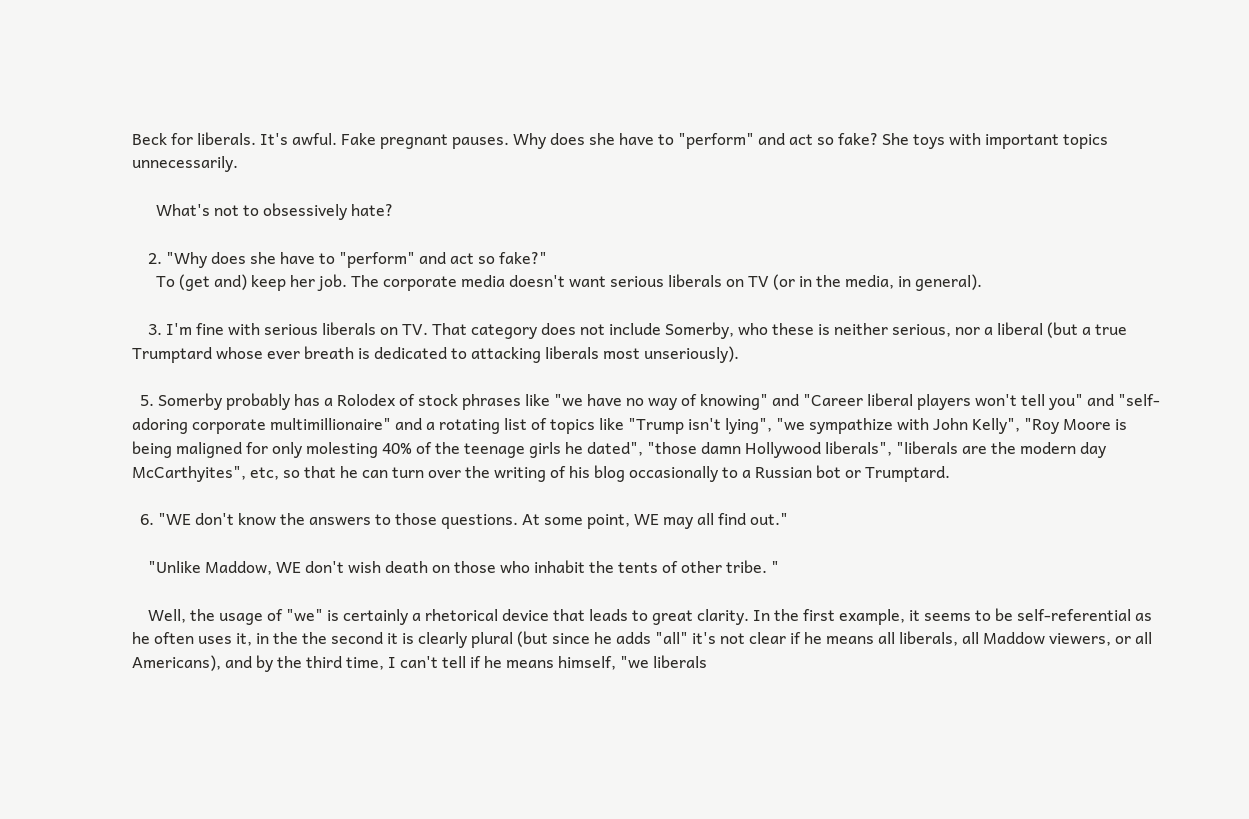Beck for liberals. It's awful. Fake pregnant pauses. Why does she have to "perform" and act so fake? She toys with important topics unnecessarily.

      What's not to obsessively hate?

    2. "Why does she have to "perform" and act so fake?"
      To (get and) keep her job. The corporate media doesn't want serious liberals on TV (or in the media, in general).

    3. I'm fine with serious liberals on TV. That category does not include Somerby, who these is neither serious, nor a liberal (but a true Trumptard whose ever breath is dedicated to attacking liberals most unseriously).

  5. Somerby probably has a Rolodex of stock phrases like "we have no way of knowing" and "Career liberal players won't tell you" and "self-adoring corporate multimillionaire" and a rotating list of topics like "Trump isn't lying", "we sympathize with John Kelly", "Roy Moore is being maligned for only molesting 40% of the teenage girls he dated", "those damn Hollywood liberals", "liberals are the modern day McCarthyites", etc, so that he can turn over the writing of his blog occasionally to a Russian bot or Trumptard.

  6. "WE don't know the answers to those questions. At some point, WE may all find out."

    "Unlike Maddow, WE don't wish death on those who inhabit the tents of other tribe. "

    Well, the usage of "we" is certainly a rhetorical device that leads to great clarity. In the first example, it seems to be self-referential as he often uses it, in the the second it is clearly plural (but since he adds "all" it's not clear if he means all liberals, all Maddow viewers, or all Americans), and by the third time, I can't tell if he means himself, "we liberals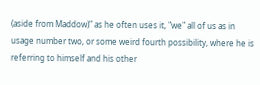(aside from Maddow)" as he often uses it, "we" all of us as in usage number two, or some weird fourth possibility, where he is referring to himself and his other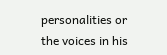personalities or the voices in his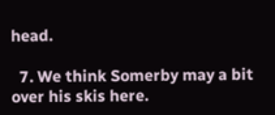head.

  7. We think Somerby may a bit over his skis here.